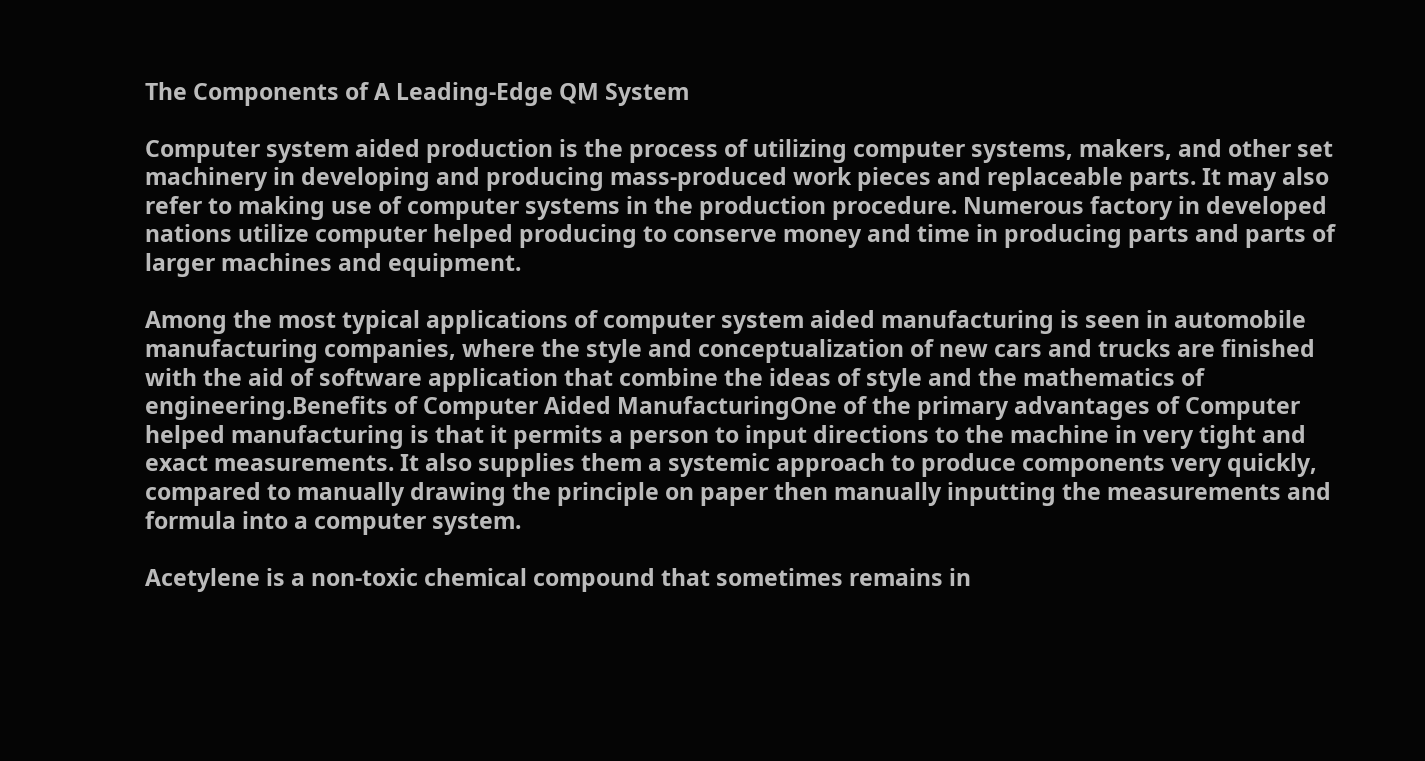The Components of A Leading-Edge QM System

Computer system aided production is the process of utilizing computer systems, makers, and other set machinery in developing and producing mass-produced work pieces and replaceable parts. It may also refer to making use of computer systems in the production procedure. Numerous factory in developed nations utilize computer helped producing to conserve money and time in producing parts and parts of larger machines and equipment.

Among the most typical applications of computer system aided manufacturing is seen in automobile manufacturing companies, where the style and conceptualization of new cars and trucks are finished with the aid of software application that combine the ideas of style and the mathematics of engineering.Benefits of Computer Aided ManufacturingOne of the primary advantages of Computer helped manufacturing is that it permits a person to input directions to the machine in very tight and exact measurements. It also supplies them a systemic approach to produce components very quickly, compared to manually drawing the principle on paper then manually inputting the measurements and formula into a computer system.

Acetylene is a non-toxic chemical compound that sometimes remains in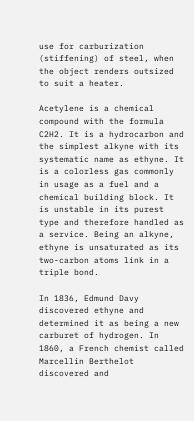use for carburization (stiffening) of steel, when the object renders outsized to suit a heater.

Acetylene is a chemical compound with the formula C2H2. It is a hydrocarbon and the simplest alkyne with its systematic name as ethyne. It is a colorless gas commonly in usage as a fuel and a chemical building block. It is unstable in its purest type and therefore handled as a service. Being an alkyne, ethyne is unsaturated as its two-carbon atoms link in a triple bond.

In 1836, Edmund Davy discovered ethyne and determined it as being a new carburet of hydrogen. In 1860, a French chemist called Marcellin Berthelot discovered and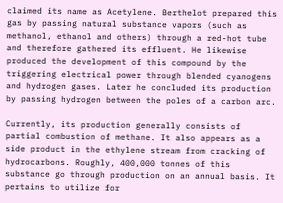claimed its name as Acetylene. Berthelot prepared this gas by passing natural substance vapors (such as methanol, ethanol and others) through a red-hot tube and therefore gathered its effluent. He likewise produced the development of this compound by the triggering electrical power through blended cyanogens and hydrogen gases. Later he concluded its production by passing hydrogen between the poles of a carbon arc.

Currently, its production generally consists of partial combustion of methane. It also appears as a side product in the ethylene stream from cracking of hydrocarbons. Roughly, 400,000 tonnes of this substance go through production on an annual basis. It pertains to utilize for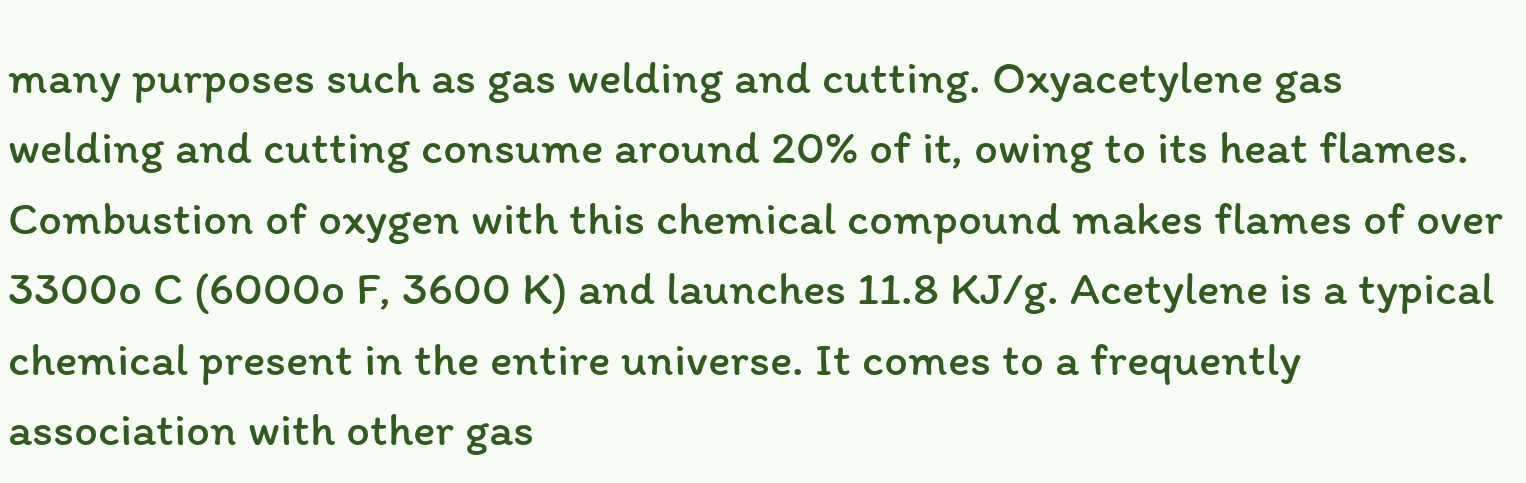many purposes such as gas welding and cutting. Oxyacetylene gas welding and cutting consume around 20% of it, owing to its heat flames. Combustion of oxygen with this chemical compound makes flames of over 3300o C (6000o F, 3600 K) and launches 11.8 KJ/g. Acetylene is a typical chemical present in the entire universe. It comes to a frequently association with other gas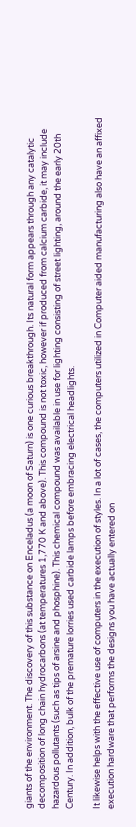giants of the environment. The discovery of this substance on Enceladus (a moon of Saturn) is one curious breakthrough. Its natural form appears through any catalytic decomposition of long chain hydrocarbons (at temperatures 1,770 K and above). This compound is not toxic, however if produced from calcium carbide, it may include hazardous pollutants (such as tips of arsine and phosphine). This chemical compound was available in use for lighting consisting of street lighting, around the early 20th Century. In addition, bulk of the premature lorries used carbide lamps before embracing electrical headlights.

It likewise helps with the effective use of computers in the execution of styles. In a lot of cases, the computers utilized in Computer aided manufacturing also have an affixed execution hardware that performs the designs you have actually entered on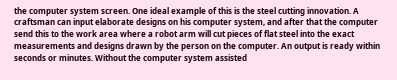the computer system screen. One ideal example of this is the steel cutting innovation. A craftsman can input elaborate designs on his computer system, and after that the computer send this to the work area where a robot arm will cut pieces of flat steel into the exact measurements and designs drawn by the person on the computer. An output is ready within seconds or minutes. Without the computer system assisted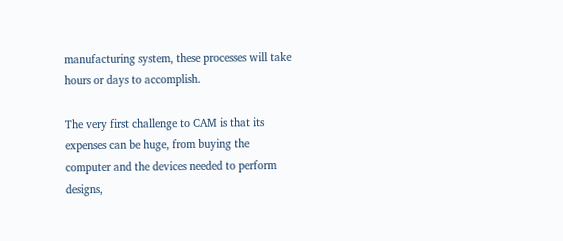manufacturing system, these processes will take hours or days to accomplish.

The very first challenge to CAM is that its expenses can be huge, from buying the computer and the devices needed to perform designs,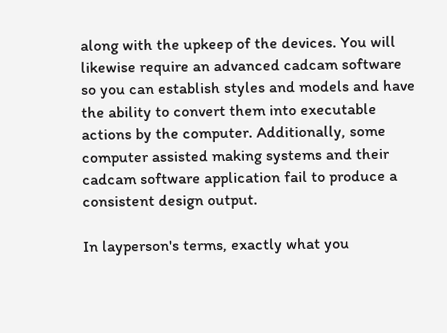along with the upkeep of the devices. You will likewise require an advanced cadcam software so you can establish styles and models and have the ability to convert them into executable actions by the computer. Additionally, some computer assisted making systems and their cadcam software application fail to produce a consistent design output.

In layperson's terms, exactly what you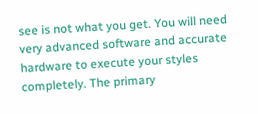see is not what you get. You will need very advanced software and accurate hardware to execute your styles completely. The primary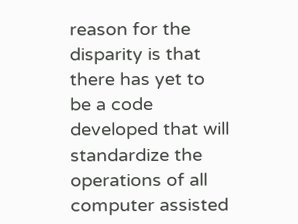reason for the disparity is that there has yet to be a code developed that will standardize the operations of all computer assisted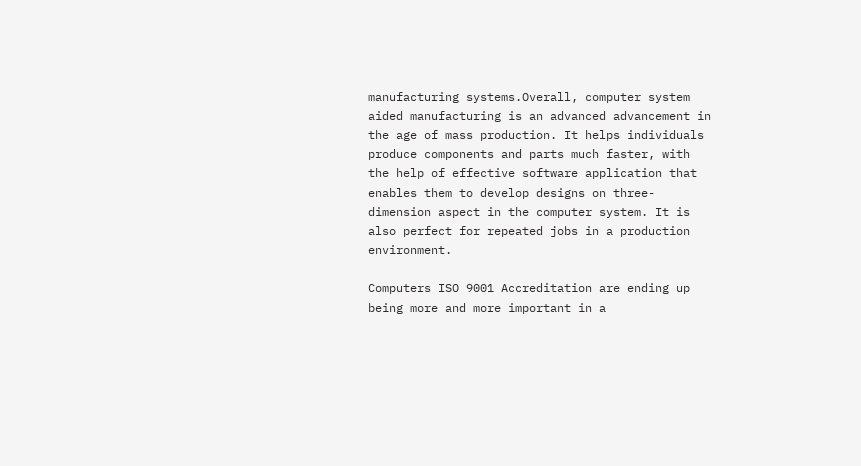manufacturing systems.Overall, computer system aided manufacturing is an advanced advancement in the age of mass production. It helps individuals produce components and parts much faster, with the help of effective software application that enables them to develop designs on three-dimension aspect in the computer system. It is also perfect for repeated jobs in a production environment.

Computers ISO 9001 Accreditation are ending up being more and more important in a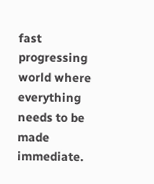fast progressing world where everything needs to be made immediate.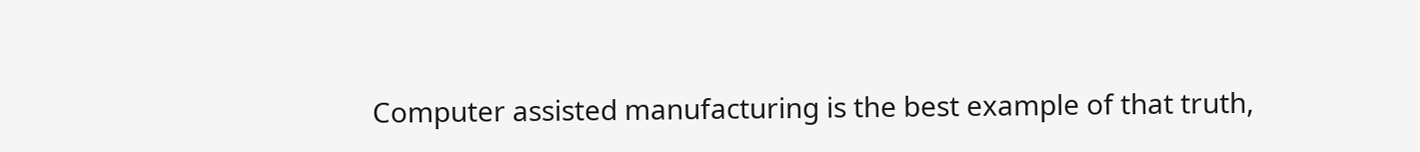Computer assisted manufacturing is the best example of that truth,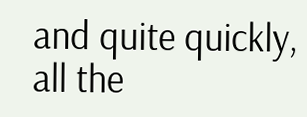and quite quickly, all the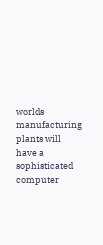worlds manufacturing plants will have a sophisticated computer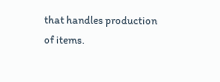that handles production of items.